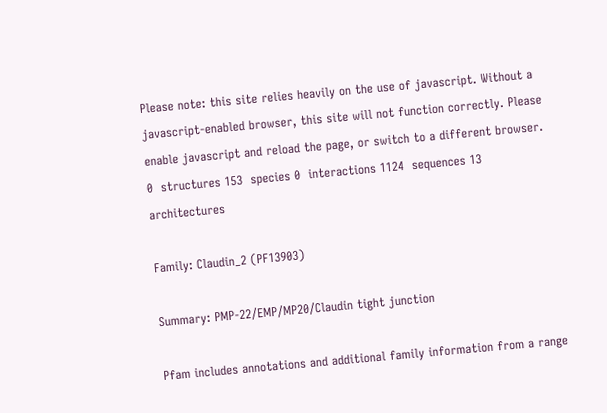Please note: this site relies heavily on the use of javascript. Without a javascript-enabled browser, this site will not function correctly. Please enable javascript and reload the page, or switch to a different browser.
0  structures 153  species 0  interactions 1124  sequences 13  architectures

Family: Claudin_2 (PF13903)

Summary: PMP-22/EMP/MP20/Claudin tight junction

Pfam includes annotations and additional family information from a range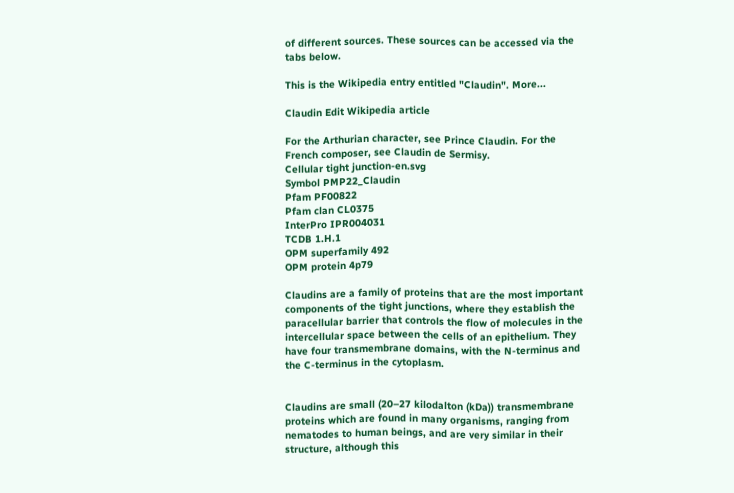of different sources. These sources can be accessed via the tabs below.

This is the Wikipedia entry entitled "Claudin". More...

Claudin Edit Wikipedia article

For the Arthurian character, see Prince Claudin. For the French composer, see Claudin de Sermisy.
Cellular tight junction-en.svg
Symbol PMP22_Claudin
Pfam PF00822
Pfam clan CL0375
InterPro IPR004031
TCDB 1.H.1
OPM superfamily 492
OPM protein 4p79

Claudins are a family of proteins that are the most important components of the tight junctions, where they establish the paracellular barrier that controls the flow of molecules in the intercellular space between the cells of an epithelium. They have four transmembrane domains, with the N-terminus and the C-terminus in the cytoplasm.


Claudins are small (20–27 kilodalton (kDa)) transmembrane proteins which are found in many organisms, ranging from nematodes to human beings, and are very similar in their structure, although this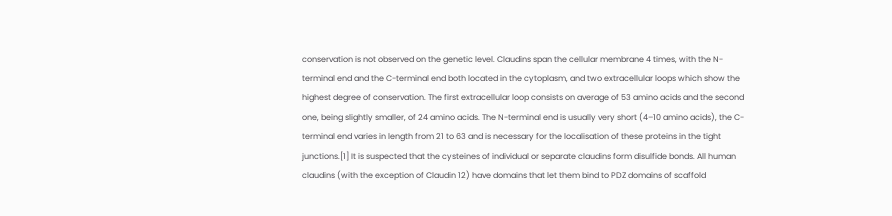conservation is not observed on the genetic level. Claudins span the cellular membrane 4 times, with the N-terminal end and the C-terminal end both located in the cytoplasm, and two extracellular loops which show the highest degree of conservation. The first extracellular loop consists on average of 53 amino acids and the second one, being slightly smaller, of 24 amino acids. The N-terminal end is usually very short (4–10 amino acids), the C-terminal end varies in length from 21 to 63 and is necessary for the localisation of these proteins in the tight junctions.[1] It is suspected that the cysteines of individual or separate claudins form disulfide bonds. All human claudins (with the exception of Claudin 12) have domains that let them bind to PDZ domains of scaffold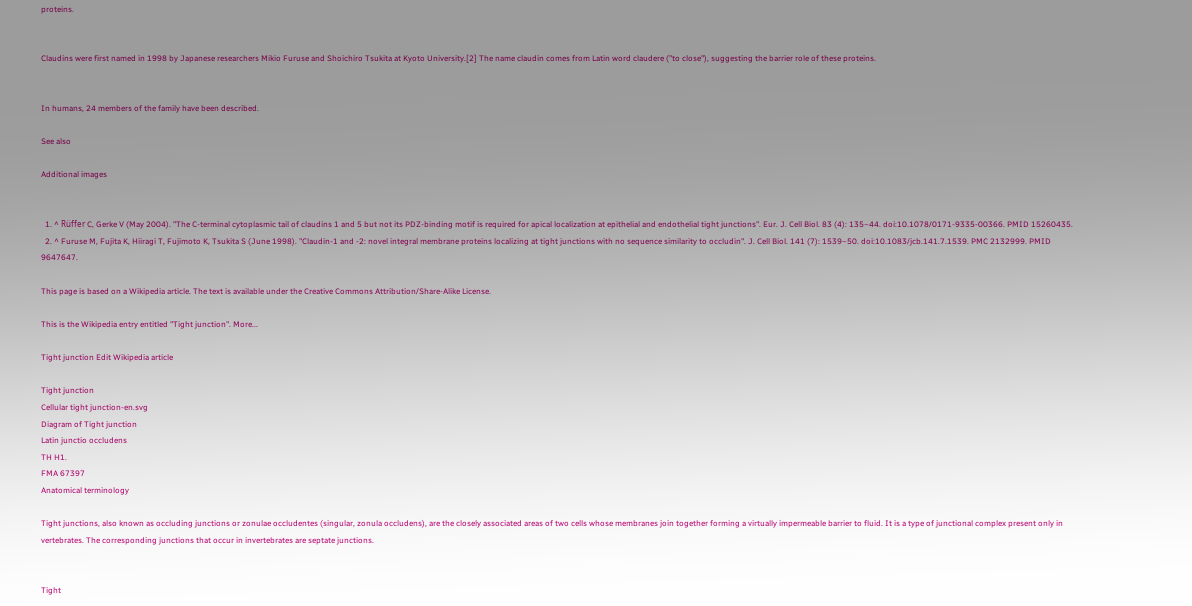proteins.


Claudins were first named in 1998 by Japanese researchers Mikio Furuse and Shoichiro Tsukita at Kyoto University.[2] The name claudin comes from Latin word claudere ("to close"), suggesting the barrier role of these proteins.


In humans, 24 members of the family have been described.

See also

Additional images


  1. ^ Rüffer C, Gerke V (May 2004). "The C-terminal cytoplasmic tail of claudins 1 and 5 but not its PDZ-binding motif is required for apical localization at epithelial and endothelial tight junctions". Eur. J. Cell Biol. 83 (4): 135–44. doi:10.1078/0171-9335-00366. PMID 15260435.
  2. ^ Furuse M, Fujita K, Hiiragi T, Fujimoto K, Tsukita S (June 1998). "Claudin-1 and -2: novel integral membrane proteins localizing at tight junctions with no sequence similarity to occludin". J. Cell Biol. 141 (7): 1539–50. doi:10.1083/jcb.141.7.1539. PMC 2132999. PMID 9647647.

This page is based on a Wikipedia article. The text is available under the Creative Commons Attribution/Share-Alike License.

This is the Wikipedia entry entitled "Tight junction". More...

Tight junction Edit Wikipedia article

Tight junction
Cellular tight junction-en.svg
Diagram of Tight junction
Latin junctio occludens
TH H1.
FMA 67397
Anatomical terminology

Tight junctions, also known as occluding junctions or zonulae occludentes (singular, zonula occludens), are the closely associated areas of two cells whose membranes join together forming a virtually impermeable barrier to fluid. It is a type of junctional complex present only in vertebrates. The corresponding junctions that occur in invertebrates are septate junctions.


Tight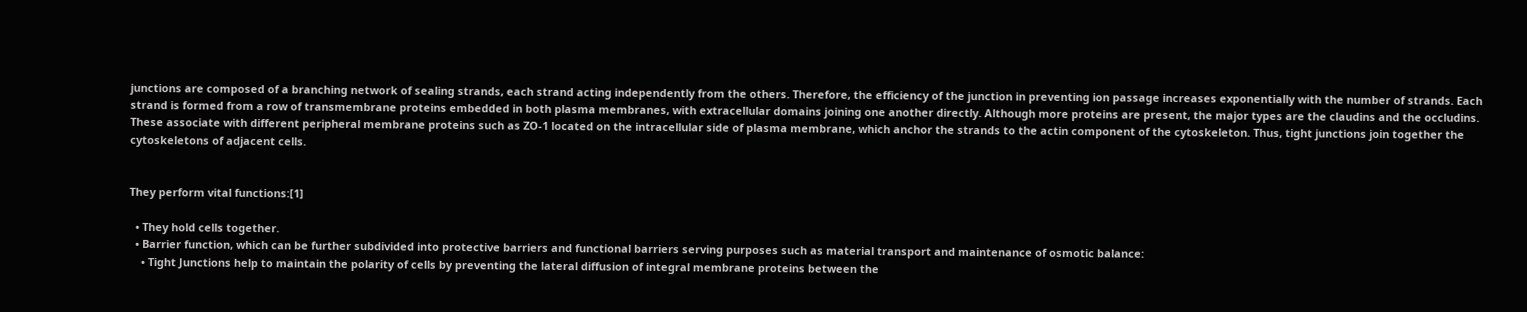junctions are composed of a branching network of sealing strands, each strand acting independently from the others. Therefore, the efficiency of the junction in preventing ion passage increases exponentially with the number of strands. Each strand is formed from a row of transmembrane proteins embedded in both plasma membranes, with extracellular domains joining one another directly. Although more proteins are present, the major types are the claudins and the occludins. These associate with different peripheral membrane proteins such as ZO-1 located on the intracellular side of plasma membrane, which anchor the strands to the actin component of the cytoskeleton. Thus, tight junctions join together the cytoskeletons of adjacent cells.


They perform vital functions:[1]

  • They hold cells together.
  • Barrier function, which can be further subdivided into protective barriers and functional barriers serving purposes such as material transport and maintenance of osmotic balance:
    • Tight Junctions help to maintain the polarity of cells by preventing the lateral diffusion of integral membrane proteins between the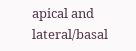apical and lateral/basal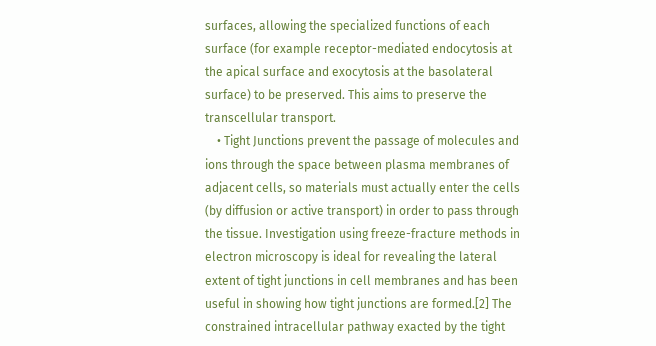surfaces, allowing the specialized functions of each surface (for example receptor-mediated endocytosis at the apical surface and exocytosis at the basolateral surface) to be preserved. This aims to preserve the transcellular transport.
    • Tight Junctions prevent the passage of molecules and ions through the space between plasma membranes of adjacent cells, so materials must actually enter the cells (by diffusion or active transport) in order to pass through the tissue. Investigation using freeze-fracture methods in electron microscopy is ideal for revealing the lateral extent of tight junctions in cell membranes and has been useful in showing how tight junctions are formed.[2] The constrained intracellular pathway exacted by the tight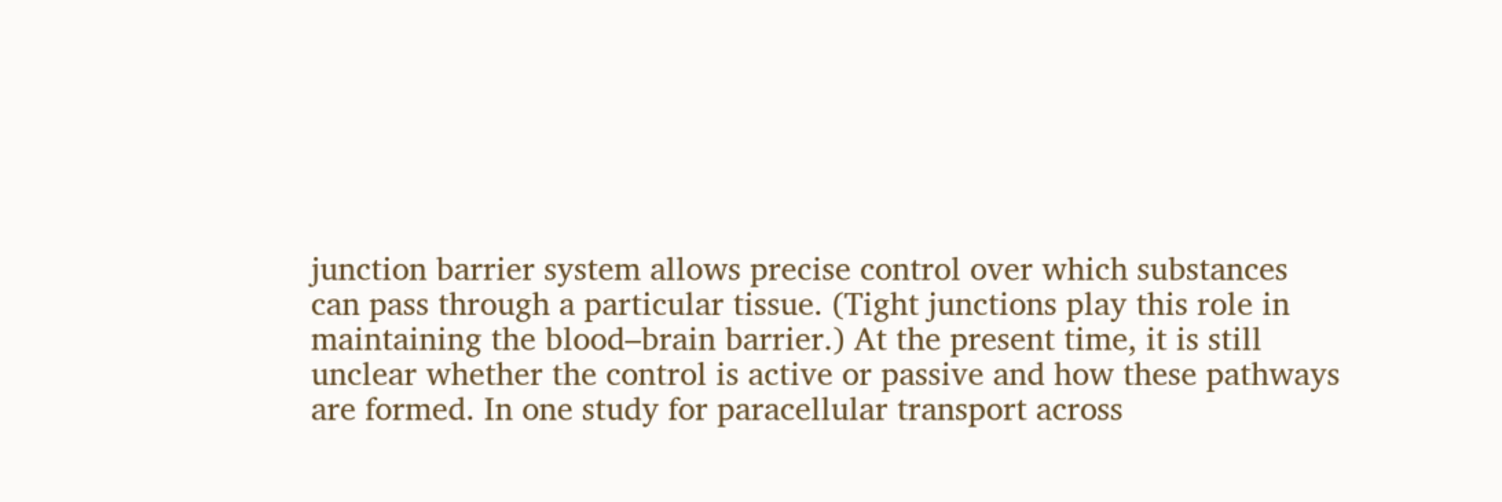junction barrier system allows precise control over which substances can pass through a particular tissue. (Tight junctions play this role in maintaining the blood–brain barrier.) At the present time, it is still unclear whether the control is active or passive and how these pathways are formed. In one study for paracellular transport across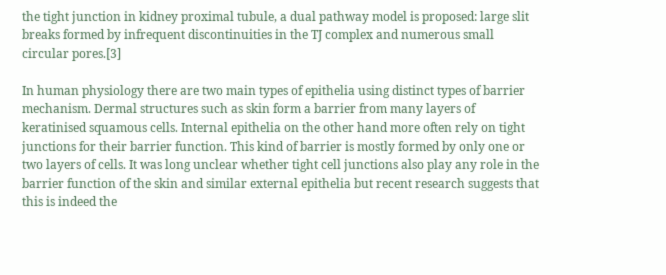the tight junction in kidney proximal tubule, a dual pathway model is proposed: large slit breaks formed by infrequent discontinuities in the TJ complex and numerous small circular pores.[3]

In human physiology there are two main types of epithelia using distinct types of barrier mechanism. Dermal structures such as skin form a barrier from many layers of keratinised squamous cells. Internal epithelia on the other hand more often rely on tight junctions for their barrier function. This kind of barrier is mostly formed by only one or two layers of cells. It was long unclear whether tight cell junctions also play any role in the barrier function of the skin and similar external epithelia but recent research suggests that this is indeed the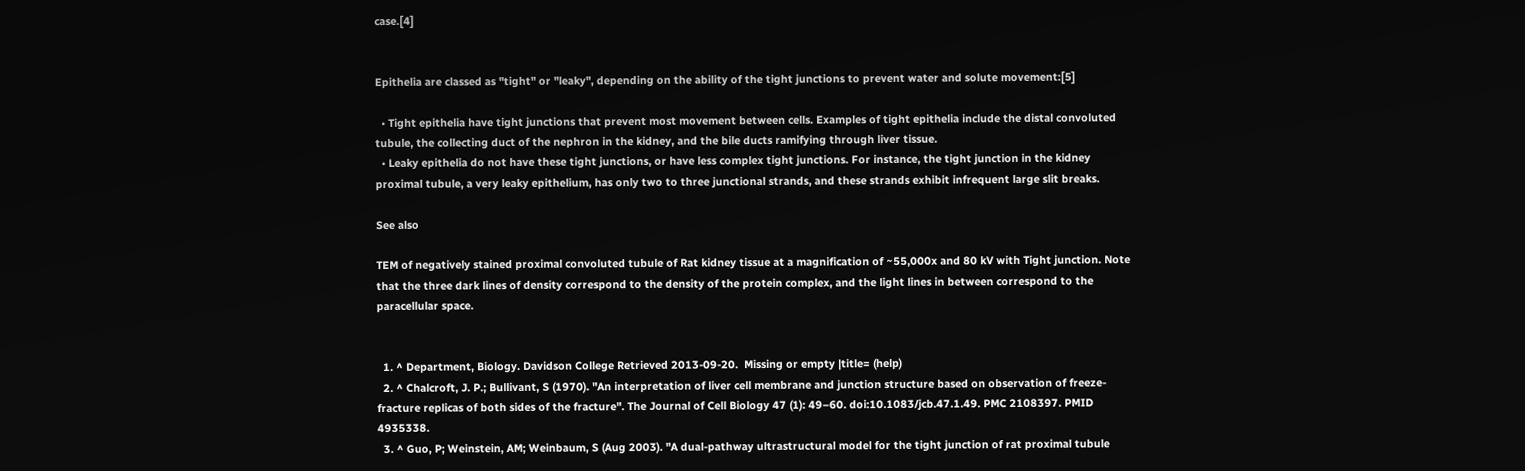case.[4]


Epithelia are classed as "tight" or "leaky", depending on the ability of the tight junctions to prevent water and solute movement:[5]

  • Tight epithelia have tight junctions that prevent most movement between cells. Examples of tight epithelia include the distal convoluted tubule, the collecting duct of the nephron in the kidney, and the bile ducts ramifying through liver tissue.
  • Leaky epithelia do not have these tight junctions, or have less complex tight junctions. For instance, the tight junction in the kidney proximal tubule, a very leaky epithelium, has only two to three junctional strands, and these strands exhibit infrequent large slit breaks.

See also

TEM of negatively stained proximal convoluted tubule of Rat kidney tissue at a magnification of ~55,000x and 80 kV with Tight junction. Note that the three dark lines of density correspond to the density of the protein complex, and the light lines in between correspond to the paracellular space.


  1. ^ Department, Biology. Davidson College Retrieved 2013-09-20.  Missing or empty |title= (help)
  2. ^ Chalcroft, J. P.; Bullivant, S (1970). "An interpretation of liver cell membrane and junction structure based on observation of freeze-fracture replicas of both sides of the fracture". The Journal of Cell Biology 47 (1): 49–60. doi:10.1083/jcb.47.1.49. PMC 2108397. PMID 4935338.
  3. ^ Guo, P; Weinstein, AM; Weinbaum, S (Aug 2003). "A dual-pathway ultrastructural model for the tight junction of rat proximal tubule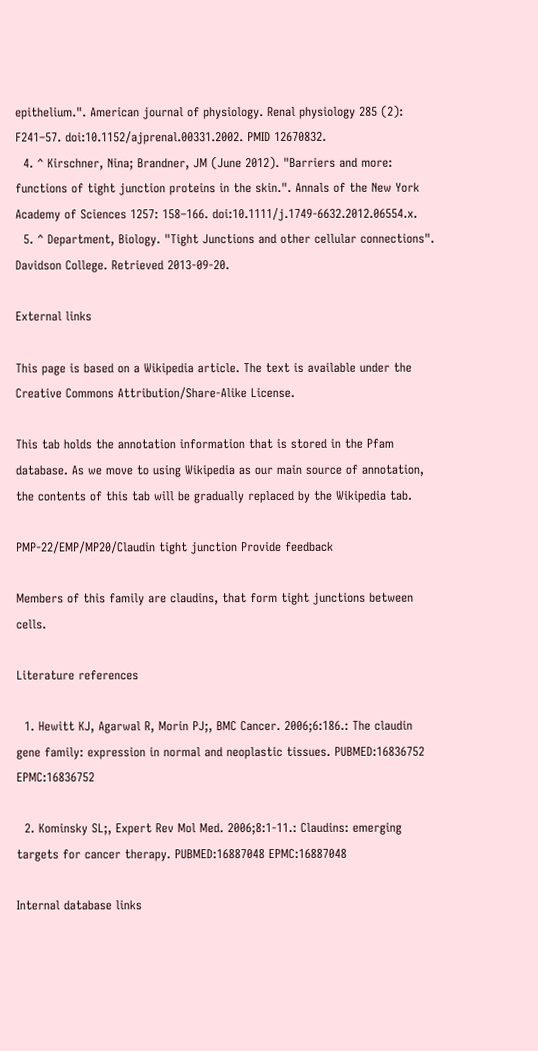epithelium.". American journal of physiology. Renal physiology 285 (2): F241–57. doi:10.1152/ajprenal.00331.2002. PMID 12670832.
  4. ^ Kirschner, Nina; Brandner, JM (June 2012). "Barriers and more: functions of tight junction proteins in the skin.". Annals of the New York Academy of Sciences 1257: 158–166. doi:10.1111/j.1749-6632.2012.06554.x.
  5. ^ Department, Biology. "Tight Junctions and other cellular connections". Davidson College. Retrieved 2013-09-20.

External links

This page is based on a Wikipedia article. The text is available under the Creative Commons Attribution/Share-Alike License.

This tab holds the annotation information that is stored in the Pfam database. As we move to using Wikipedia as our main source of annotation, the contents of this tab will be gradually replaced by the Wikipedia tab.

PMP-22/EMP/MP20/Claudin tight junction Provide feedback

Members of this family are claudins, that form tight junctions between cells.

Literature references

  1. Hewitt KJ, Agarwal R, Morin PJ;, BMC Cancer. 2006;6:186.: The claudin gene family: expression in normal and neoplastic tissues. PUBMED:16836752 EPMC:16836752

  2. Kominsky SL;, Expert Rev Mol Med. 2006;8:1-11.: Claudins: emerging targets for cancer therapy. PUBMED:16887048 EPMC:16887048

Internal database links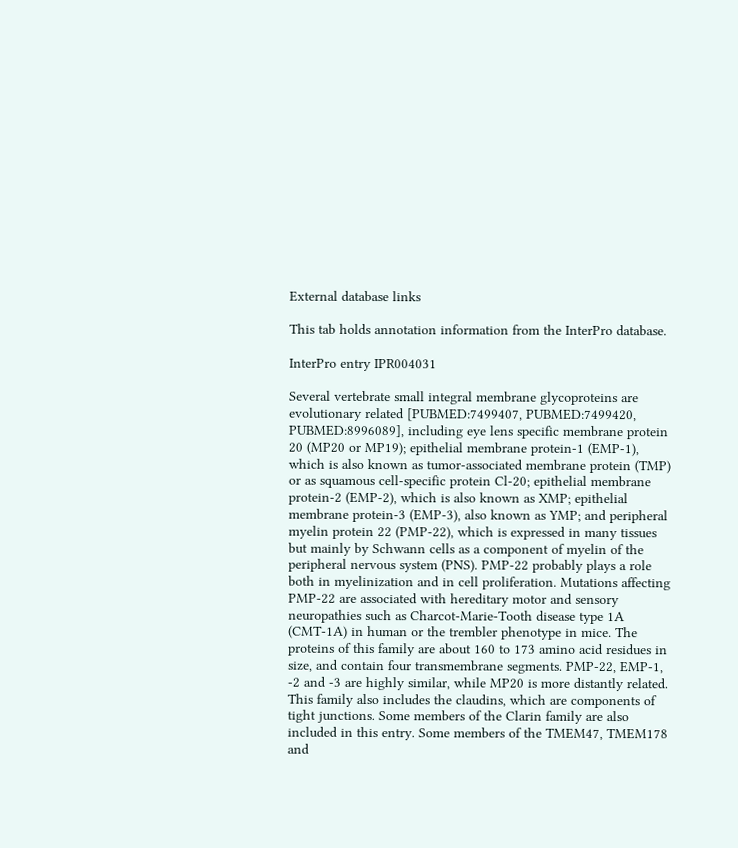External database links

This tab holds annotation information from the InterPro database.

InterPro entry IPR004031

Several vertebrate small integral membrane glycoproteins are evolutionary related [PUBMED:7499407, PUBMED:7499420, PUBMED:8996089], including eye lens specific membrane protein 20 (MP20 or MP19); epithelial membrane protein-1 (EMP-1), which is also known as tumor-associated membrane protein (TMP) or as squamous cell-specific protein Cl-20; epithelial membrane protein-2 (EMP-2), which is also known as XMP; epithelial membrane protein-3 (EMP-3), also known as YMP; and peripheral myelin protein 22 (PMP-22), which is expressed in many tissues but mainly by Schwann cells as a component of myelin of the peripheral nervous system (PNS). PMP-22 probably plays a role both in myelinization and in cell proliferation. Mutations affecting PMP-22 are associated with hereditary motor and sensory neuropathies such as Charcot-Marie-Tooth disease type 1A (CMT-1A) in human or the trembler phenotype in mice. The proteins of this family are about 160 to 173 amino acid residues in size, and contain four transmembrane segments. PMP-22, EMP-1, -2 and -3 are highly similar, while MP20 is more distantly related. This family also includes the claudins, which are components of tight junctions. Some members of the Clarin family are also included in this entry. Some members of the TMEM47, TMEM178 and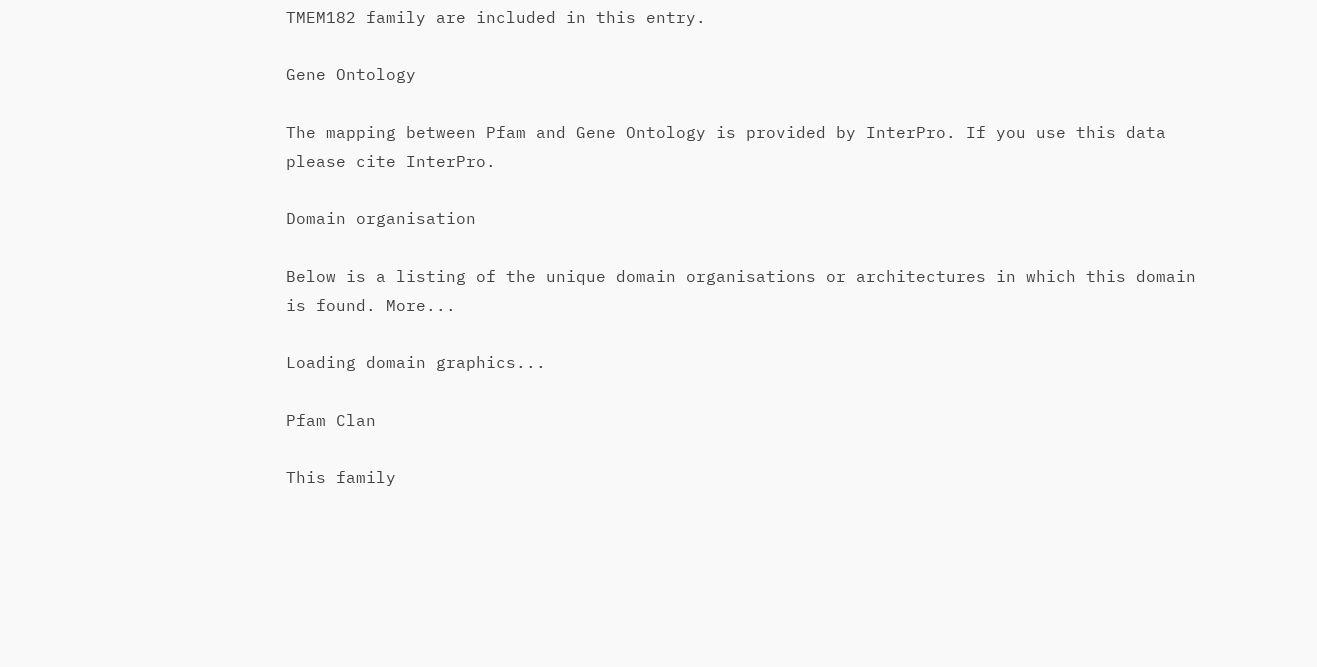TMEM182 family are included in this entry.

Gene Ontology

The mapping between Pfam and Gene Ontology is provided by InterPro. If you use this data please cite InterPro.

Domain organisation

Below is a listing of the unique domain organisations or architectures in which this domain is found. More...

Loading domain graphics...

Pfam Clan

This family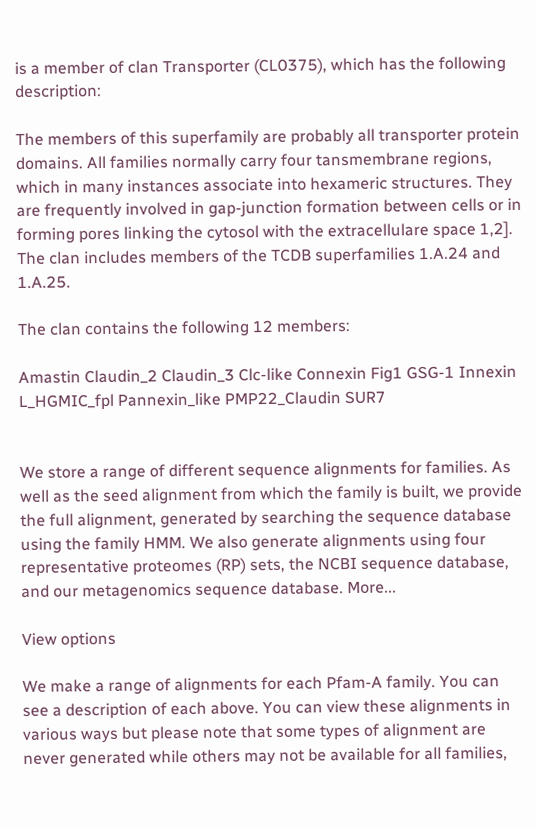is a member of clan Transporter (CL0375), which has the following description:

The members of this superfamily are probably all transporter protein domains. All families normally carry four tansmembrane regions, which in many instances associate into hexameric structures. They are frequently involved in gap-junction formation between cells or in forming pores linking the cytosol with the extracellulare space 1,2]. The clan includes members of the TCDB superfamilies 1.A.24 and 1.A.25.

The clan contains the following 12 members:

Amastin Claudin_2 Claudin_3 Clc-like Connexin Fig1 GSG-1 Innexin L_HGMIC_fpl Pannexin_like PMP22_Claudin SUR7


We store a range of different sequence alignments for families. As well as the seed alignment from which the family is built, we provide the full alignment, generated by searching the sequence database using the family HMM. We also generate alignments using four representative proteomes (RP) sets, the NCBI sequence database, and our metagenomics sequence database. More...

View options

We make a range of alignments for each Pfam-A family. You can see a description of each above. You can view these alignments in various ways but please note that some types of alignment are never generated while others may not be available for all families,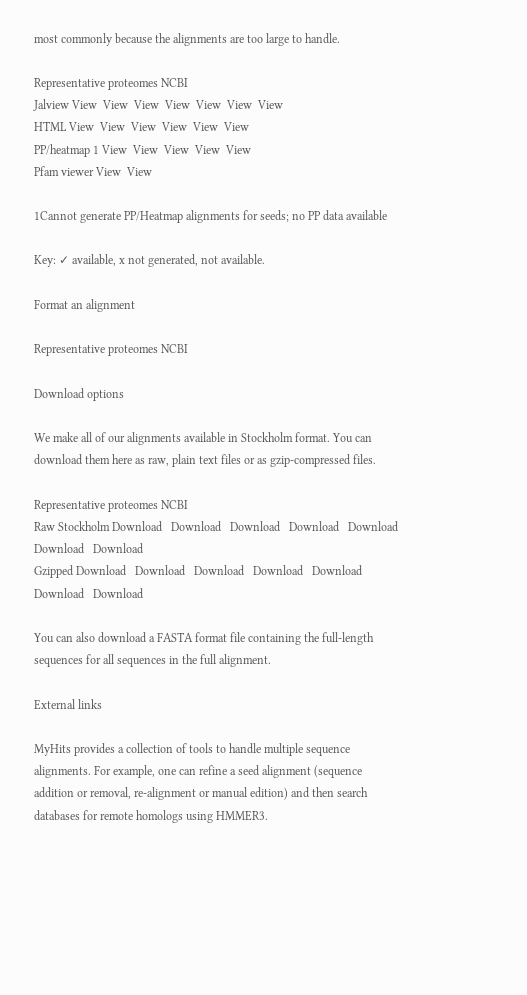most commonly because the alignments are too large to handle.

Representative proteomes NCBI
Jalview View  View  View  View  View  View  View
HTML View  View  View  View  View  View
PP/heatmap 1 View  View  View  View  View
Pfam viewer View  View

1Cannot generate PP/Heatmap alignments for seeds; no PP data available

Key: ✓ available, x not generated, not available.

Format an alignment

Representative proteomes NCBI

Download options

We make all of our alignments available in Stockholm format. You can download them here as raw, plain text files or as gzip-compressed files.

Representative proteomes NCBI
Raw Stockholm Download   Download   Download   Download   Download   Download   Download
Gzipped Download   Download   Download   Download   Download   Download   Download

You can also download a FASTA format file containing the full-length sequences for all sequences in the full alignment.

External links

MyHits provides a collection of tools to handle multiple sequence alignments. For example, one can refine a seed alignment (sequence addition or removal, re-alignment or manual edition) and then search databases for remote homologs using HMMER3.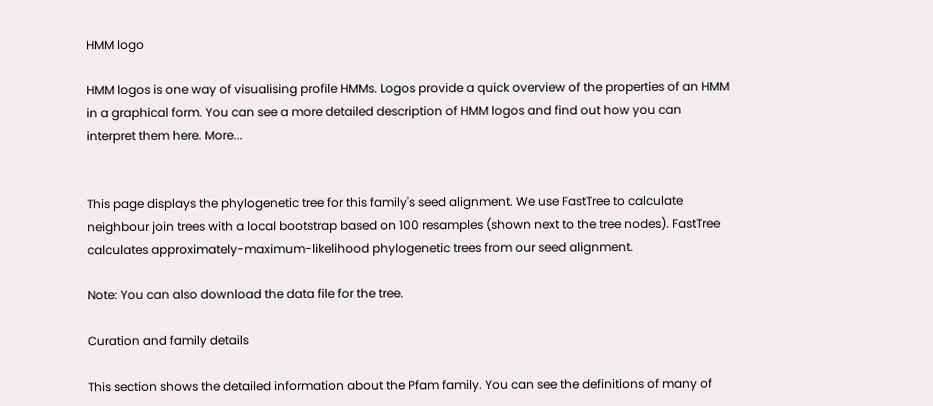HMM logo

HMM logos is one way of visualising profile HMMs. Logos provide a quick overview of the properties of an HMM in a graphical form. You can see a more detailed description of HMM logos and find out how you can interpret them here. More...


This page displays the phylogenetic tree for this family's seed alignment. We use FastTree to calculate neighbour join trees with a local bootstrap based on 100 resamples (shown next to the tree nodes). FastTree calculates approximately-maximum-likelihood phylogenetic trees from our seed alignment.

Note: You can also download the data file for the tree.

Curation and family details

This section shows the detailed information about the Pfam family. You can see the definitions of many of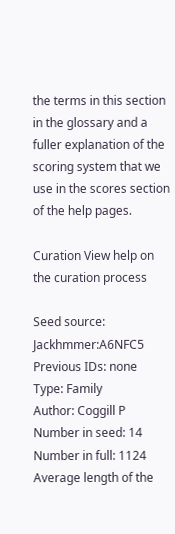the terms in this section in the glossary and a fuller explanation of the scoring system that we use in the scores section of the help pages.

Curation View help on the curation process

Seed source: Jackhmmer:A6NFC5
Previous IDs: none
Type: Family
Author: Coggill P
Number in seed: 14
Number in full: 1124
Average length of the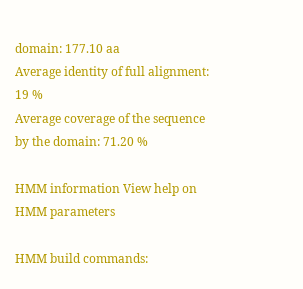domain: 177.10 aa
Average identity of full alignment: 19 %
Average coverage of the sequence by the domain: 71.20 %

HMM information View help on HMM parameters

HMM build commands: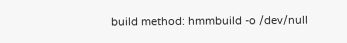build method: hmmbuild -o /dev/null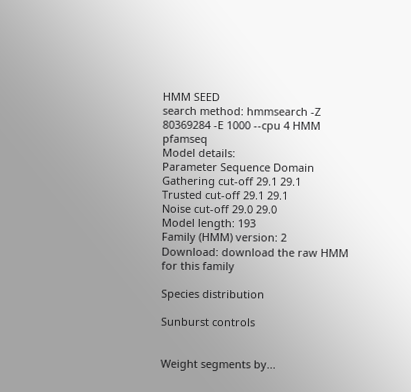HMM SEED
search method: hmmsearch -Z 80369284 -E 1000 --cpu 4 HMM pfamseq
Model details:
Parameter Sequence Domain
Gathering cut-off 29.1 29.1
Trusted cut-off 29.1 29.1
Noise cut-off 29.0 29.0
Model length: 193
Family (HMM) version: 2
Download: download the raw HMM for this family

Species distribution

Sunburst controls


Weight segments by...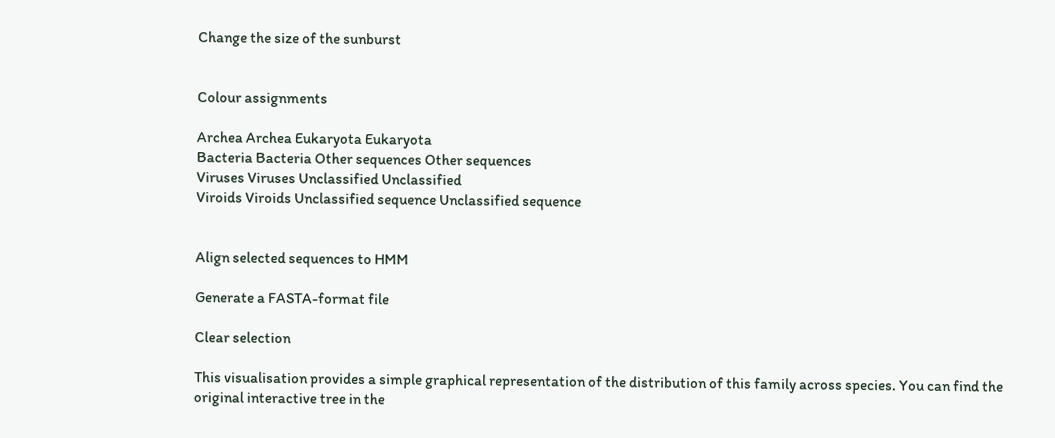Change the size of the sunburst


Colour assignments

Archea Archea Eukaryota Eukaryota
Bacteria Bacteria Other sequences Other sequences
Viruses Viruses Unclassified Unclassified
Viroids Viroids Unclassified sequence Unclassified sequence


Align selected sequences to HMM

Generate a FASTA-format file

Clear selection

This visualisation provides a simple graphical representation of the distribution of this family across species. You can find the original interactive tree in the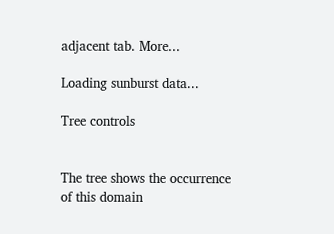adjacent tab. More...

Loading sunburst data...

Tree controls


The tree shows the occurrence of this domain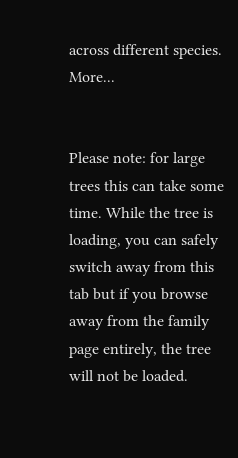across different species. More...


Please note: for large trees this can take some time. While the tree is loading, you can safely switch away from this tab but if you browse away from the family page entirely, the tree will not be loaded.